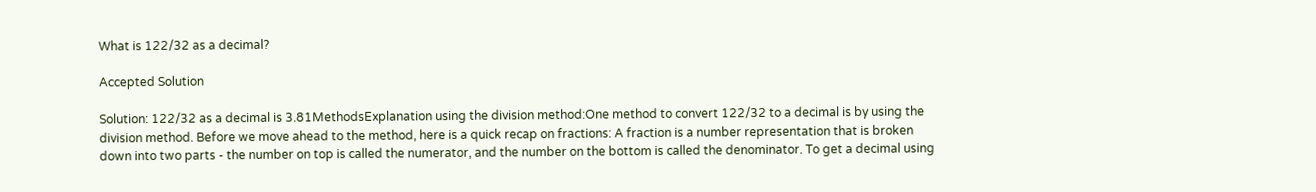What is 122/32 as a decimal?

Accepted Solution

Solution: 122/32 as a decimal is 3.81MethodsExplanation using the division method:One method to convert 122/32 to a decimal is by using the division method. Before we move ahead to the method, here is a quick recap on fractions: A fraction is a number representation that is broken down into two parts - the number on top is called the numerator, and the number on the bottom is called the denominator. To get a decimal using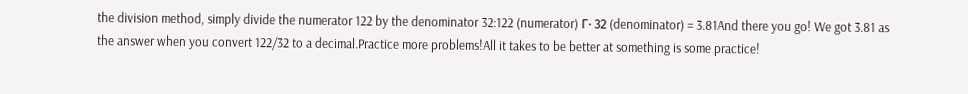the division method, simply divide the numerator 122 by the denominator 32:122 (numerator) Γ· 32 (denominator) = 3.81And there you go! We got 3.81 as the answer when you convert 122/32 to a decimal.Practice more problems!All it takes to be better at something is some practice!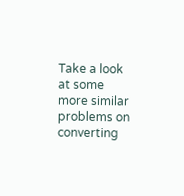Take a look at some more similar problems on converting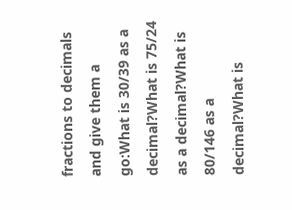fractions to decimals and give them a go:What is 30/39 as a decimal?What is 75/24 as a decimal?What is 80/146 as a decimal?What is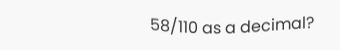58/110 as a decimal?